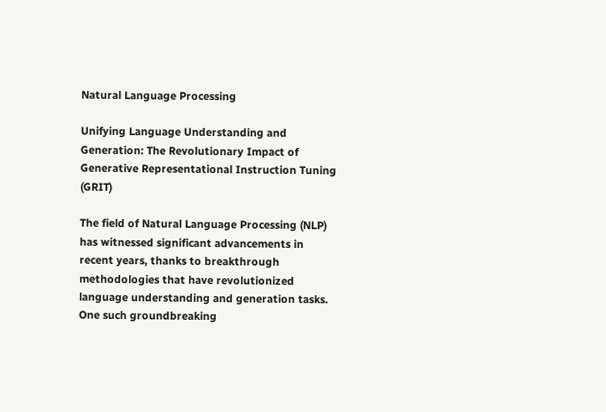Natural Language Processing

Unifying Language Understanding and Generation: The Revolutionary Impact of Generative Representational Instruction Tuning (GRIT)

The field of Natural Language Processing (NLP) has witnessed significant advancements in recent years, thanks to breakthrough methodologies that have revolutionized language understanding and generation tasks. One such groundbreaking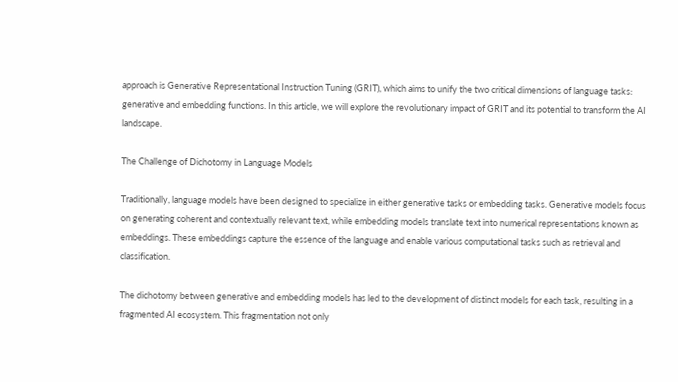approach is Generative Representational Instruction Tuning (GRIT), which aims to unify the two critical dimensions of language tasks: generative and embedding functions. In this article, we will explore the revolutionary impact of GRIT and its potential to transform the AI landscape.

The Challenge of Dichotomy in Language Models

Traditionally, language models have been designed to specialize in either generative tasks or embedding tasks. Generative models focus on generating coherent and contextually relevant text, while embedding models translate text into numerical representations known as embeddings. These embeddings capture the essence of the language and enable various computational tasks such as retrieval and classification.

The dichotomy between generative and embedding models has led to the development of distinct models for each task, resulting in a fragmented AI ecosystem. This fragmentation not only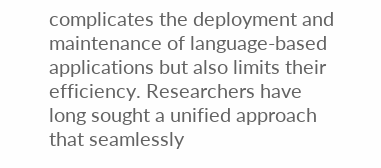complicates the deployment and maintenance of language-based applications but also limits their efficiency. Researchers have long sought a unified approach that seamlessly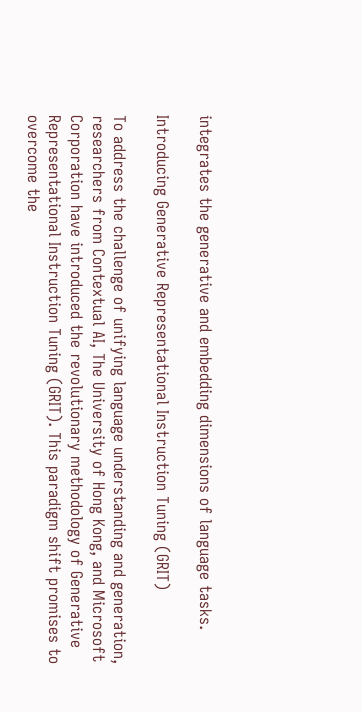integrates the generative and embedding dimensions of language tasks.

Introducing Generative Representational Instruction Tuning (GRIT)

To address the challenge of unifying language understanding and generation, researchers from Contextual AI, The University of Hong Kong, and Microsoft Corporation have introduced the revolutionary methodology of Generative Representational Instruction Tuning (GRIT). This paradigm shift promises to overcome the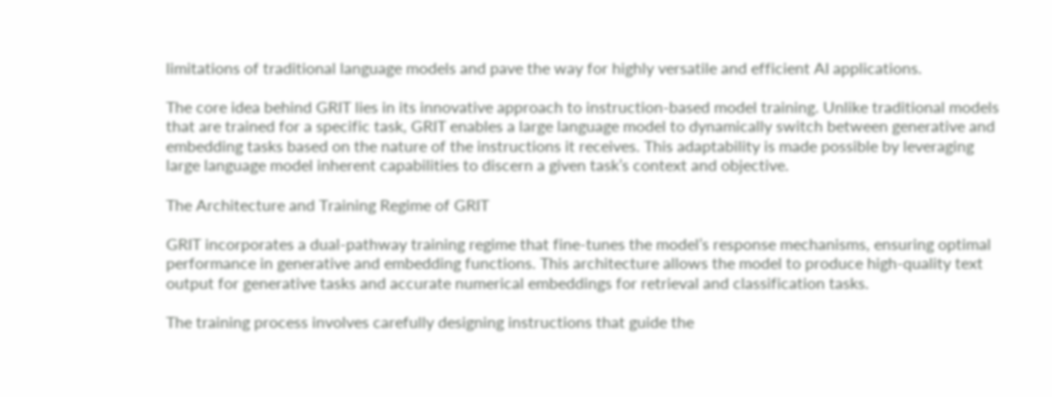limitations of traditional language models and pave the way for highly versatile and efficient AI applications.

The core idea behind GRIT lies in its innovative approach to instruction-based model training. Unlike traditional models that are trained for a specific task, GRIT enables a large language model to dynamically switch between generative and embedding tasks based on the nature of the instructions it receives. This adaptability is made possible by leveraging large language model inherent capabilities to discern a given task’s context and objective.

The Architecture and Training Regime of GRIT

GRIT incorporates a dual-pathway training regime that fine-tunes the model’s response mechanisms, ensuring optimal performance in generative and embedding functions. This architecture allows the model to produce high-quality text output for generative tasks and accurate numerical embeddings for retrieval and classification tasks.

The training process involves carefully designing instructions that guide the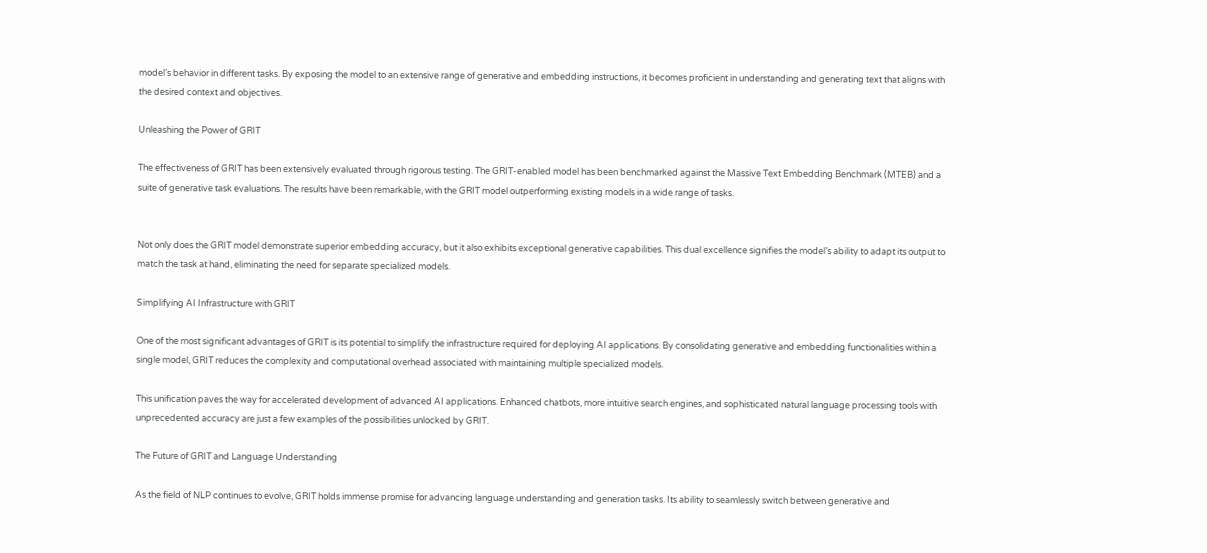model’s behavior in different tasks. By exposing the model to an extensive range of generative and embedding instructions, it becomes proficient in understanding and generating text that aligns with the desired context and objectives.

Unleashing the Power of GRIT

The effectiveness of GRIT has been extensively evaluated through rigorous testing. The GRIT-enabled model has been benchmarked against the Massive Text Embedding Benchmark (MTEB) and a suite of generative task evaluations. The results have been remarkable, with the GRIT model outperforming existing models in a wide range of tasks.


Not only does the GRIT model demonstrate superior embedding accuracy, but it also exhibits exceptional generative capabilities. This dual excellence signifies the model’s ability to adapt its output to match the task at hand, eliminating the need for separate specialized models.

Simplifying AI Infrastructure with GRIT

One of the most significant advantages of GRIT is its potential to simplify the infrastructure required for deploying AI applications. By consolidating generative and embedding functionalities within a single model, GRIT reduces the complexity and computational overhead associated with maintaining multiple specialized models.

This unification paves the way for accelerated development of advanced AI applications. Enhanced chatbots, more intuitive search engines, and sophisticated natural language processing tools with unprecedented accuracy are just a few examples of the possibilities unlocked by GRIT.

The Future of GRIT and Language Understanding

As the field of NLP continues to evolve, GRIT holds immense promise for advancing language understanding and generation tasks. Its ability to seamlessly switch between generative and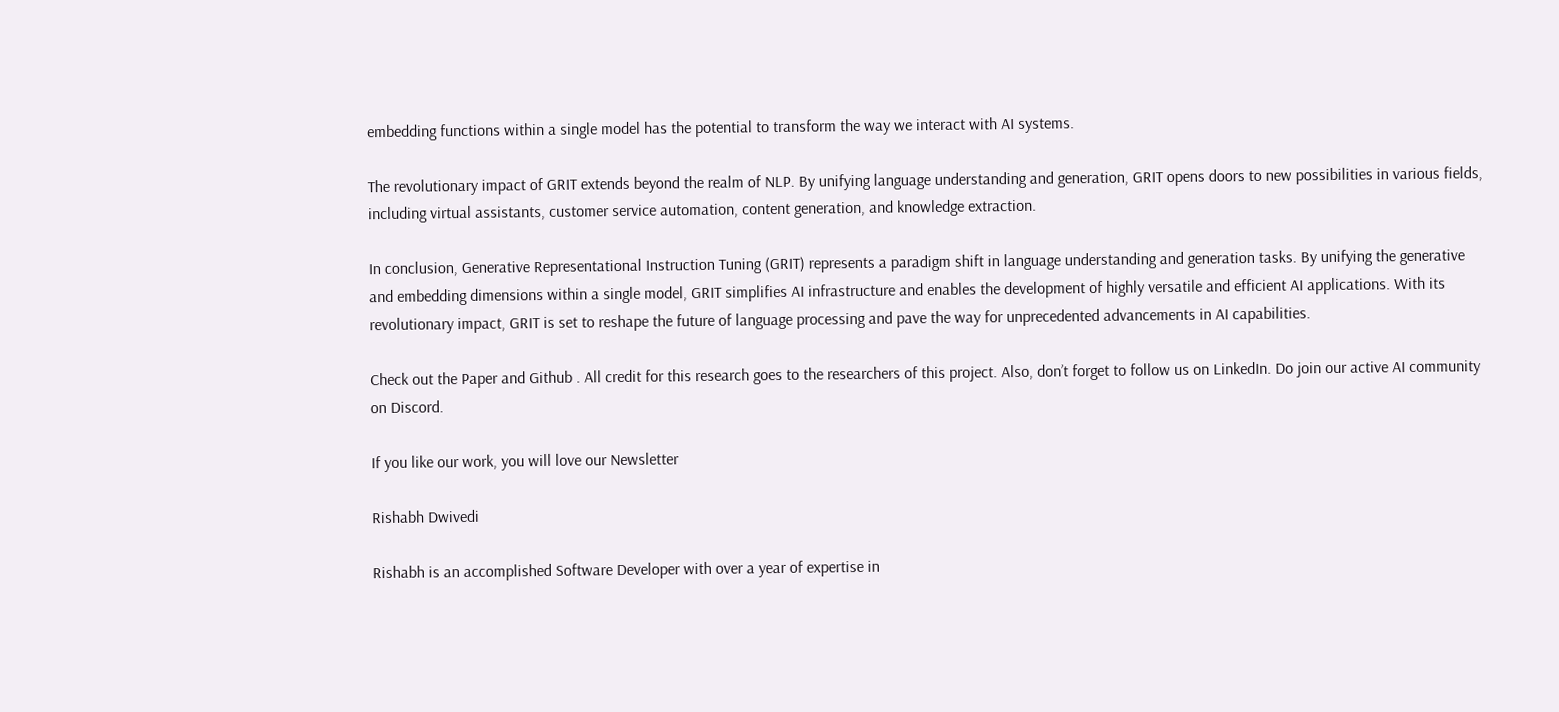embedding functions within a single model has the potential to transform the way we interact with AI systems.

The revolutionary impact of GRIT extends beyond the realm of NLP. By unifying language understanding and generation, GRIT opens doors to new possibilities in various fields, including virtual assistants, customer service automation, content generation, and knowledge extraction.

In conclusion, Generative Representational Instruction Tuning (GRIT) represents a paradigm shift in language understanding and generation tasks. By unifying the generative and embedding dimensions within a single model, GRIT simplifies AI infrastructure and enables the development of highly versatile and efficient AI applications. With its revolutionary impact, GRIT is set to reshape the future of language processing and pave the way for unprecedented advancements in AI capabilities.

Check out the Paper and Github . All credit for this research goes to the researchers of this project. Also, don’t forget to follow us on LinkedIn. Do join our active AI community on Discord.

If you like our work, you will love our Newsletter

Rishabh Dwivedi

Rishabh is an accomplished Software Developer with over a year of expertise in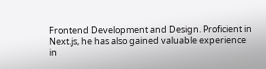Frontend Development and Design. Proficient in Next.js, he has also gained valuable experience in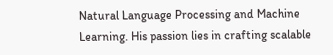Natural Language Processing and Machine Learning. His passion lies in crafting scalable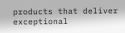products that deliver exceptional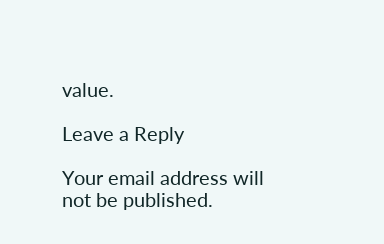value.

Leave a Reply

Your email address will not be published.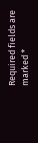Required fields are marked *